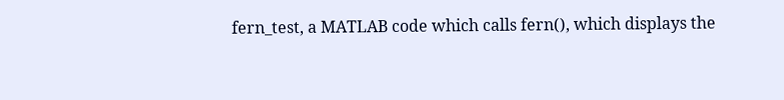fern_test, a MATLAB code which calls fern(), which displays the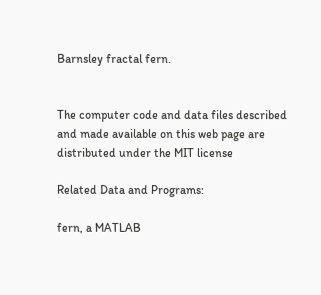Barnsley fractal fern.


The computer code and data files described and made available on this web page are distributed under the MIT license

Related Data and Programs:

fern, a MATLAB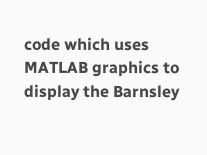code which uses MATLAB graphics to display the Barnsley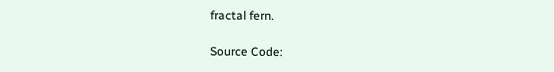fractal fern.

Source Code: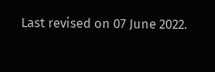Last revised on 07 June 2022.